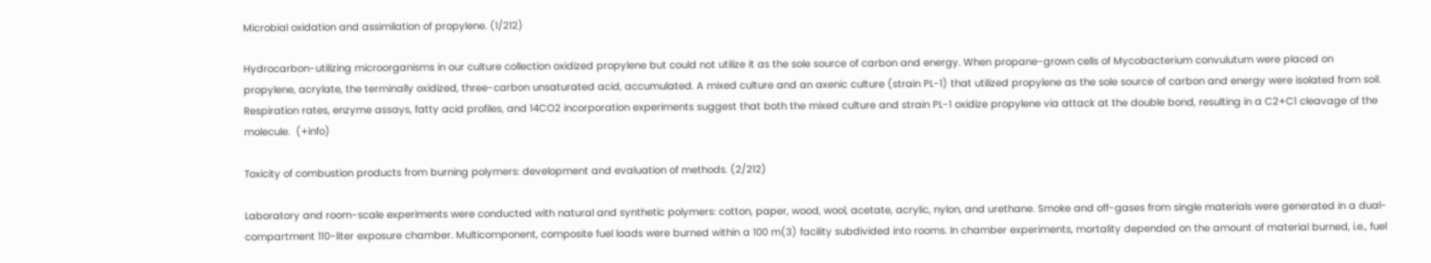Microbial oxidation and assimilation of propylene. (1/212)

Hydrocarbon-utilizing microorganisms in our culture collection oxidized propylene but could not utilize it as the sole source of carbon and energy. When propane-grown cells of Mycobacterium convulutum were placed on propylene, acrylate, the terminally oxidized, three-carbon unsaturated acid, accumulated. A mixed culture and an axenic culture (strain PL-1) that utilized propylene as the sole source of carbon and energy were isolated from soil. Respiration rates, enzyme assays, fatty acid profiles, and 14CO2 incorporation experiments suggest that both the mixed culture and strain PL-1 oxidize propylene via attack at the double bond, resulting in a C2+C1 cleavage of the molecule.  (+info)

Toxicity of combustion products from burning polymers: development and evaluation of methods. (2/212)

Laboratory and room-scale experiments were conducted with natural and synthetic polymers: cotton, paper, wood, wool, acetate, acrylic, nylon, and urethane. Smoke and off-gases from single materials were generated in a dual-compartment 110-liter exposure chamber. Multicomponent, composite fuel loads were burned within a 100 m(3) facility subdivided into rooms. In chamber experiments, mortality depended on the amount of material burned, i.e., fuel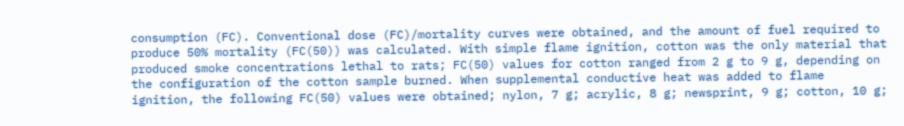consumption (FC). Conventional dose (FC)/mortality curves were obtained, and the amount of fuel required to produce 50% mortality (FC(50)) was calculated. With simple flame ignition, cotton was the only material that produced smoke concentrations lethal to rats; FC(50) values for cotton ranged from 2 g to 9 g, depending on the configuration of the cotton sample burned. When supplemental conductive heat was added to flame ignition, the following FC(50) values were obtained; nylon, 7 g; acrylic, 8 g; newsprint, 9 g; cotton, 10 g;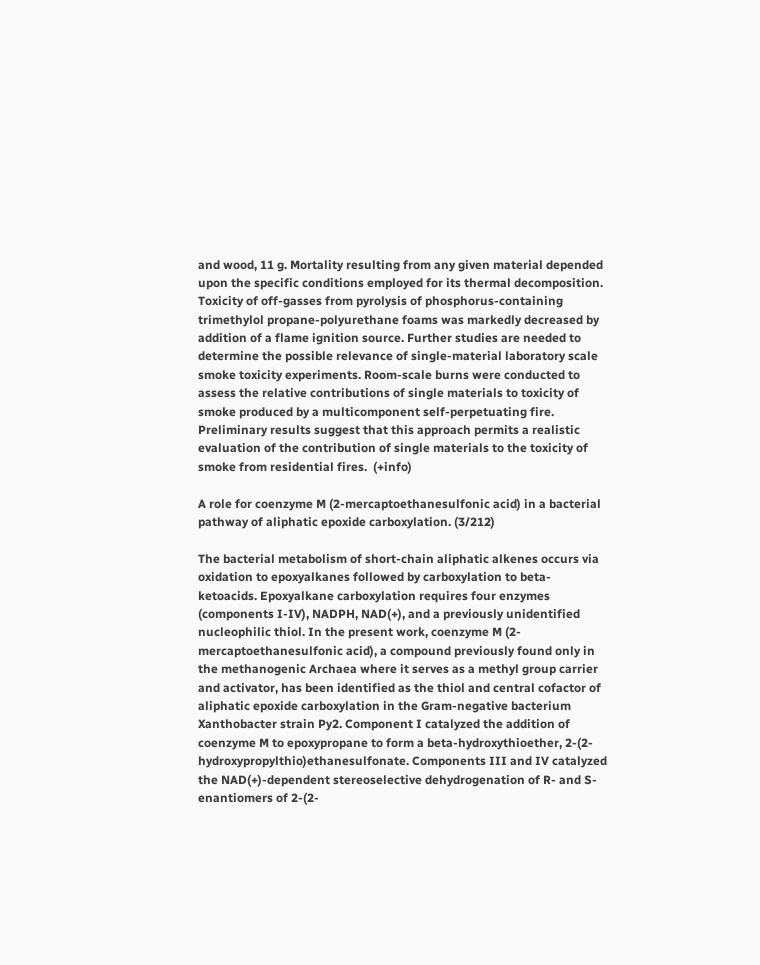and wood, 11 g. Mortality resulting from any given material depended upon the specific conditions employed for its thermal decomposition. Toxicity of off-gasses from pyrolysis of phosphorus-containing trimethylol propane-polyurethane foams was markedly decreased by addition of a flame ignition source. Further studies are needed to determine the possible relevance of single-material laboratory scale smoke toxicity experiments. Room-scale burns were conducted to assess the relative contributions of single materials to toxicity of smoke produced by a multicomponent self-perpetuating fire. Preliminary results suggest that this approach permits a realistic evaluation of the contribution of single materials to the toxicity of smoke from residential fires.  (+info)

A role for coenzyme M (2-mercaptoethanesulfonic acid) in a bacterial pathway of aliphatic epoxide carboxylation. (3/212)

The bacterial metabolism of short-chain aliphatic alkenes occurs via oxidation to epoxyalkanes followed by carboxylation to beta-ketoacids. Epoxyalkane carboxylation requires four enzymes (components I-IV), NADPH, NAD(+), and a previously unidentified nucleophilic thiol. In the present work, coenzyme M (2-mercaptoethanesulfonic acid), a compound previously found only in the methanogenic Archaea where it serves as a methyl group carrier and activator, has been identified as the thiol and central cofactor of aliphatic epoxide carboxylation in the Gram-negative bacterium Xanthobacter strain Py2. Component I catalyzed the addition of coenzyme M to epoxypropane to form a beta-hydroxythioether, 2-(2-hydroxypropylthio)ethanesulfonate. Components III and IV catalyzed the NAD(+)-dependent stereoselective dehydrogenation of R- and S-enantiomers of 2-(2-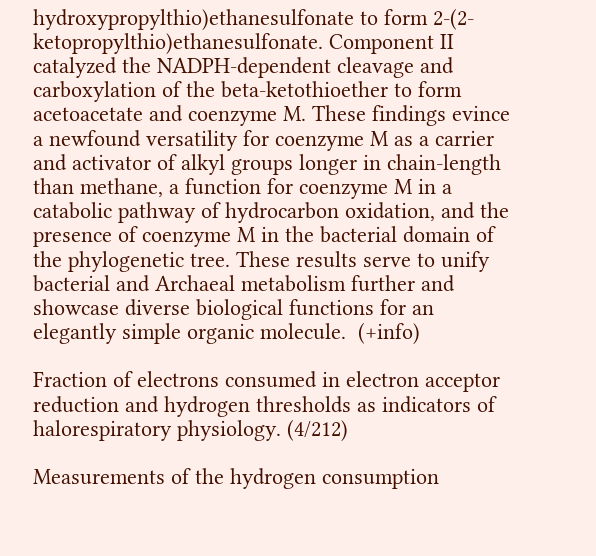hydroxypropylthio)ethanesulfonate to form 2-(2-ketopropylthio)ethanesulfonate. Component II catalyzed the NADPH-dependent cleavage and carboxylation of the beta-ketothioether to form acetoacetate and coenzyme M. These findings evince a newfound versatility for coenzyme M as a carrier and activator of alkyl groups longer in chain-length than methane, a function for coenzyme M in a catabolic pathway of hydrocarbon oxidation, and the presence of coenzyme M in the bacterial domain of the phylogenetic tree. These results serve to unify bacterial and Archaeal metabolism further and showcase diverse biological functions for an elegantly simple organic molecule.  (+info)

Fraction of electrons consumed in electron acceptor reduction and hydrogen thresholds as indicators of halorespiratory physiology. (4/212)

Measurements of the hydrogen consumption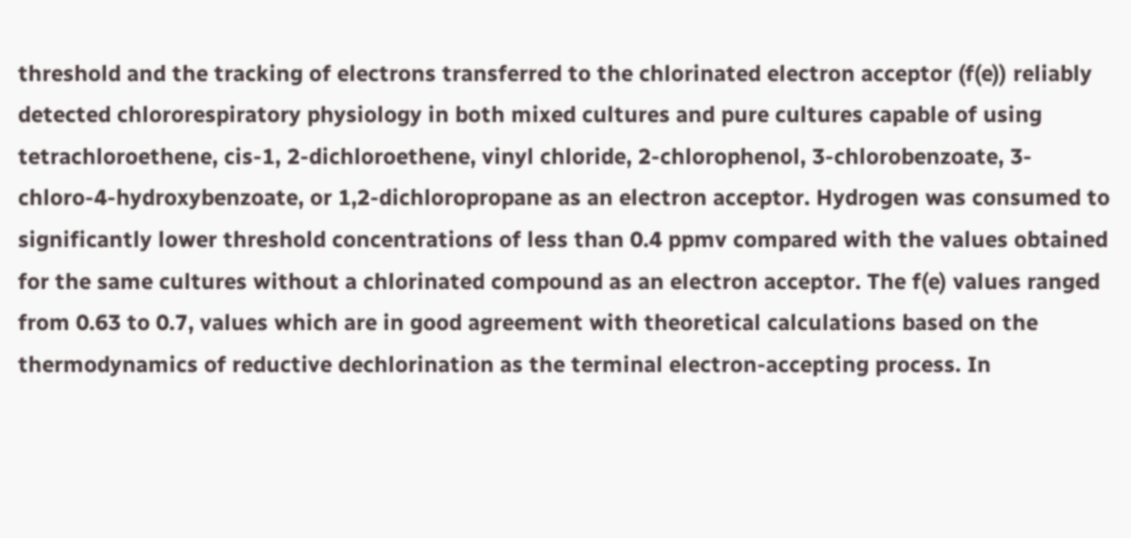threshold and the tracking of electrons transferred to the chlorinated electron acceptor (f(e)) reliably detected chlororespiratory physiology in both mixed cultures and pure cultures capable of using tetrachloroethene, cis-1, 2-dichloroethene, vinyl chloride, 2-chlorophenol, 3-chlorobenzoate, 3-chloro-4-hydroxybenzoate, or 1,2-dichloropropane as an electron acceptor. Hydrogen was consumed to significantly lower threshold concentrations of less than 0.4 ppmv compared with the values obtained for the same cultures without a chlorinated compound as an electron acceptor. The f(e) values ranged from 0.63 to 0.7, values which are in good agreement with theoretical calculations based on the thermodynamics of reductive dechlorination as the terminal electron-accepting process. In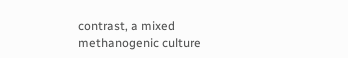contrast, a mixed methanogenic culture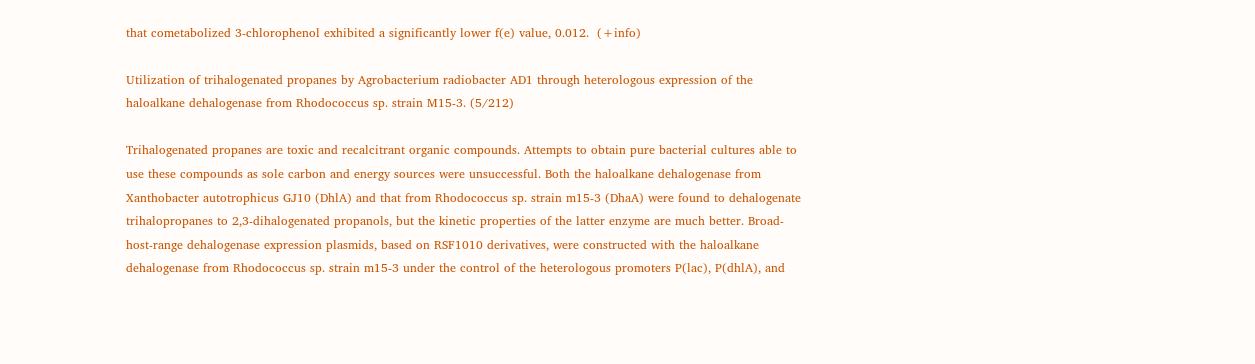that cometabolized 3-chlorophenol exhibited a significantly lower f(e) value, 0.012.  (+info)

Utilization of trihalogenated propanes by Agrobacterium radiobacter AD1 through heterologous expression of the haloalkane dehalogenase from Rhodococcus sp. strain M15-3. (5/212)

Trihalogenated propanes are toxic and recalcitrant organic compounds. Attempts to obtain pure bacterial cultures able to use these compounds as sole carbon and energy sources were unsuccessful. Both the haloalkane dehalogenase from Xanthobacter autotrophicus GJ10 (DhlA) and that from Rhodococcus sp. strain m15-3 (DhaA) were found to dehalogenate trihalopropanes to 2,3-dihalogenated propanols, but the kinetic properties of the latter enzyme are much better. Broad-host-range dehalogenase expression plasmids, based on RSF1010 derivatives, were constructed with the haloalkane dehalogenase from Rhodococcus sp. strain m15-3 under the control of the heterologous promoters P(lac), P(dhlA), and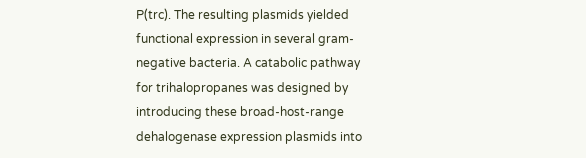P(trc). The resulting plasmids yielded functional expression in several gram-negative bacteria. A catabolic pathway for trihalopropanes was designed by introducing these broad-host-range dehalogenase expression plasmids into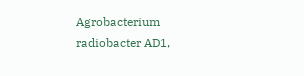Agrobacterium radiobacter AD1,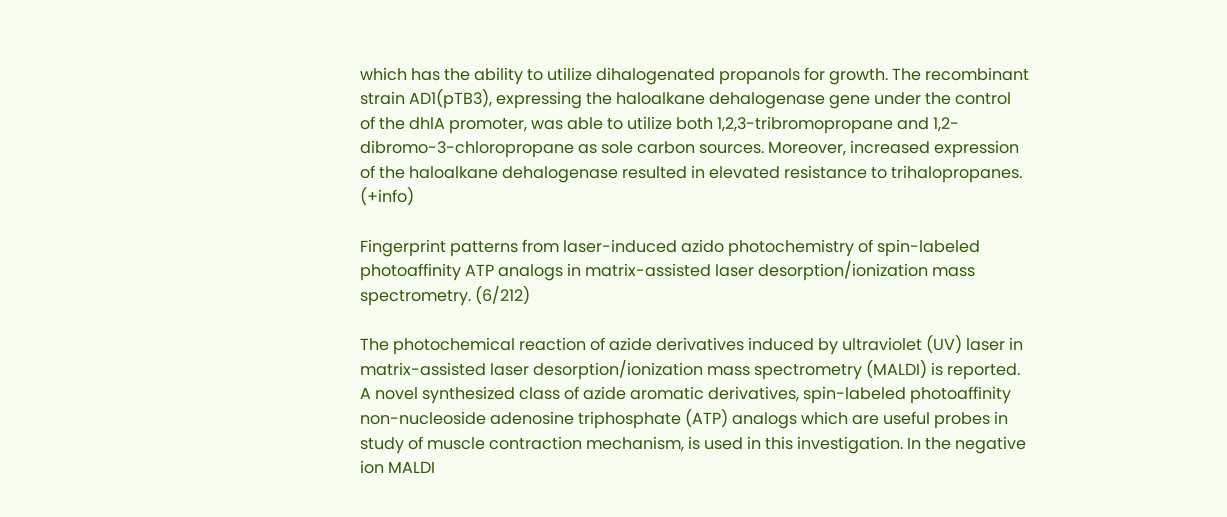which has the ability to utilize dihalogenated propanols for growth. The recombinant strain AD1(pTB3), expressing the haloalkane dehalogenase gene under the control of the dhlA promoter, was able to utilize both 1,2,3-tribromopropane and 1,2-dibromo-3-chloropropane as sole carbon sources. Moreover, increased expression of the haloalkane dehalogenase resulted in elevated resistance to trihalopropanes.  (+info)

Fingerprint patterns from laser-induced azido photochemistry of spin-labeled photoaffinity ATP analogs in matrix-assisted laser desorption/ionization mass spectrometry. (6/212)

The photochemical reaction of azide derivatives induced by ultraviolet (UV) laser in matrix-assisted laser desorption/ionization mass spectrometry (MALDI) is reported. A novel synthesized class of azide aromatic derivatives, spin-labeled photoaffinity non-nucleoside adenosine triphosphate (ATP) analogs which are useful probes in study of muscle contraction mechanism, is used in this investigation. In the negative ion MALDI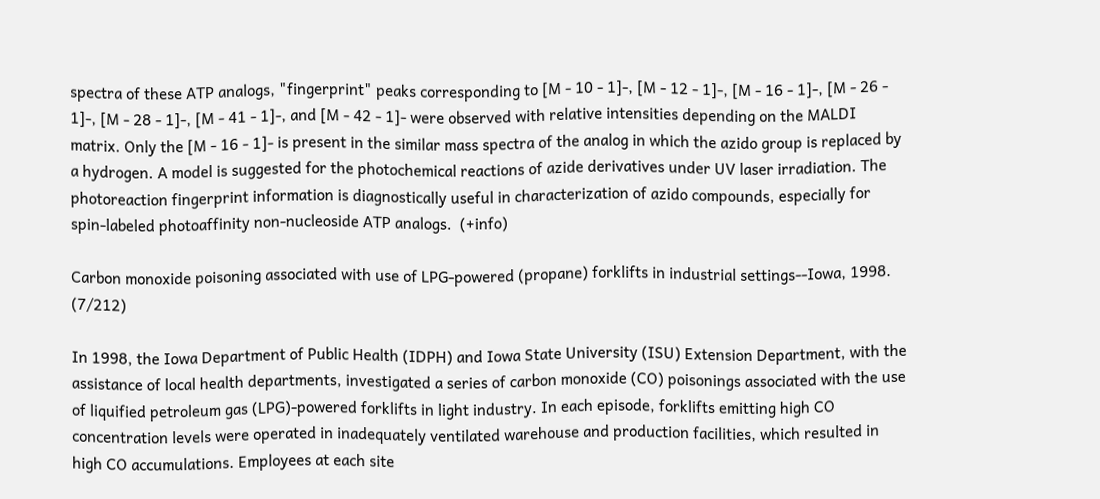spectra of these ATP analogs, "fingerprint" peaks corresponding to [M - 10 - 1]-, [M - 12 - 1]-, [M - 16 - 1]-, [M - 26 - 1]-, [M - 28 - 1]-, [M - 41 - 1]-, and [M - 42 - 1]- were observed with relative intensities depending on the MALDI matrix. Only the [M - 16 - 1]- is present in the similar mass spectra of the analog in which the azido group is replaced by a hydrogen. A model is suggested for the photochemical reactions of azide derivatives under UV laser irradiation. The photoreaction fingerprint information is diagnostically useful in characterization of azido compounds, especially for spin-labeled photoaffinity non-nucleoside ATP analogs.  (+info)

Carbon monoxide poisoning associated with use of LPG-powered (propane) forklifts in industrial settings--Iowa, 1998. (7/212)

In 1998, the Iowa Department of Public Health (IDPH) and Iowa State University (ISU) Extension Department, with the assistance of local health departments, investigated a series of carbon monoxide (CO) poisonings associated with the use of liquified petroleum gas (LPG)-powered forklifts in light industry. In each episode, forklifts emitting high CO concentration levels were operated in inadequately ventilated warehouse and production facilities, which resulted in high CO accumulations. Employees at each site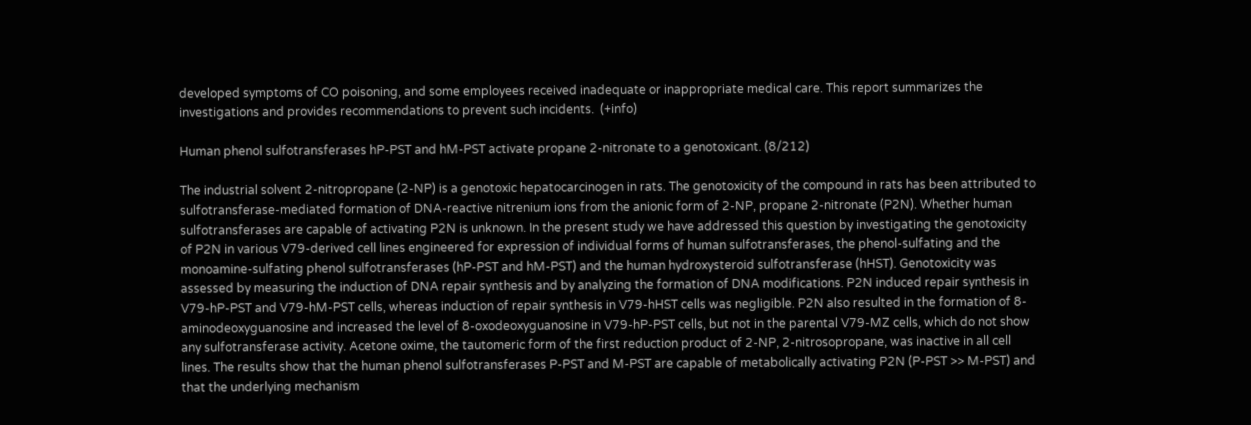developed symptoms of CO poisoning, and some employees received inadequate or inappropriate medical care. This report summarizes the investigations and provides recommendations to prevent such incidents.  (+info)

Human phenol sulfotransferases hP-PST and hM-PST activate propane 2-nitronate to a genotoxicant. (8/212)

The industrial solvent 2-nitropropane (2-NP) is a genotoxic hepatocarcinogen in rats. The genotoxicity of the compound in rats has been attributed to sulfotransferase-mediated formation of DNA-reactive nitrenium ions from the anionic form of 2-NP, propane 2-nitronate (P2N). Whether human sulfotransferases are capable of activating P2N is unknown. In the present study we have addressed this question by investigating the genotoxicity of P2N in various V79-derived cell lines engineered for expression of individual forms of human sulfotransferases, the phenol-sulfating and the monoamine-sulfating phenol sulfotransferases (hP-PST and hM-PST) and the human hydroxysteroid sulfotransferase (hHST). Genotoxicity was assessed by measuring the induction of DNA repair synthesis and by analyzing the formation of DNA modifications. P2N induced repair synthesis in V79-hP-PST and V79-hM-PST cells, whereas induction of repair synthesis in V79-hHST cells was negligible. P2N also resulted in the formation of 8-aminodeoxyguanosine and increased the level of 8-oxodeoxyguanosine in V79-hP-PST cells, but not in the parental V79-MZ cells, which do not show any sulfotransferase activity. Acetone oxime, the tautomeric form of the first reduction product of 2-NP, 2-nitrosopropane, was inactive in all cell lines. The results show that the human phenol sulfotransferases P-PST and M-PST are capable of metabolically activating P2N (P-PST >> M-PST) and that the underlying mechanism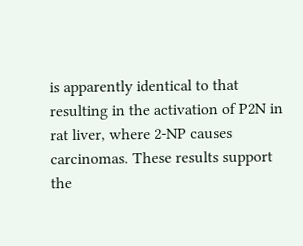is apparently identical to that resulting in the activation of P2N in rat liver, where 2-NP causes carcinomas. These results support the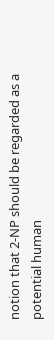notion that 2-NP should be regarded as a potential human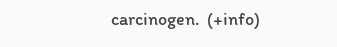carcinogen.  (+info)